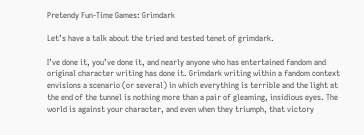Pretendy Fun-Time Games: Grimdark

Let’s have a talk about the tried and tested tenet of grimdark.

I’ve done it, you’ve done it, and nearly anyone who has entertained fandom and original character writing has done it. Grimdark writing within a fandom context envisions a scenario (or several) in which everything is terrible and the light at the end of the tunnel is nothing more than a pair of gleaming, insidious eyes. The world is against your character, and even when they triumph, that victory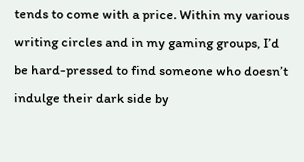tends to come with a price. Within my various writing circles and in my gaming groups, I’d be hard-pressed to find someone who doesn’t indulge their dark side by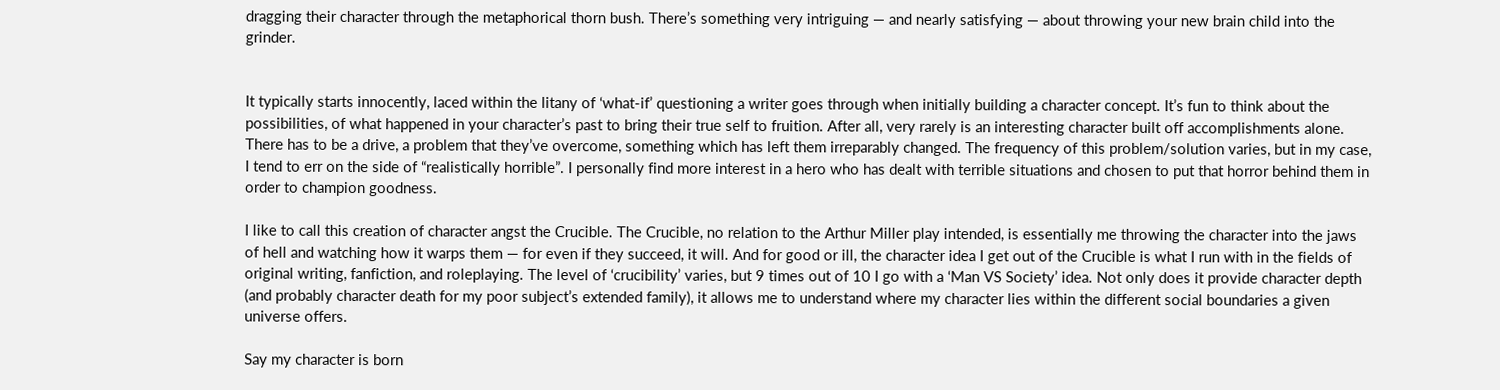dragging their character through the metaphorical thorn bush. There’s something very intriguing — and nearly satisfying — about throwing your new brain child into the grinder.


It typically starts innocently, laced within the litany of ‘what-if’ questioning a writer goes through when initially building a character concept. It’s fun to think about the possibilities, of what happened in your character’s past to bring their true self to fruition. After all, very rarely is an interesting character built off accomplishments alone. There has to be a drive, a problem that they’ve overcome, something which has left them irreparably changed. The frequency of this problem/solution varies, but in my case, I tend to err on the side of “realistically horrible”. I personally find more interest in a hero who has dealt with terrible situations and chosen to put that horror behind them in order to champion goodness.

I like to call this creation of character angst the Crucible. The Crucible, no relation to the Arthur Miller play intended, is essentially me throwing the character into the jaws of hell and watching how it warps them — for even if they succeed, it will. And for good or ill, the character idea I get out of the Crucible is what I run with in the fields of original writing, fanfiction, and roleplaying. The level of ‘crucibility’ varies, but 9 times out of 10 I go with a ‘Man VS Society’ idea. Not only does it provide character depth (and probably character death for my poor subject’s extended family), it allows me to understand where my character lies within the different social boundaries a given universe offers.

Say my character is born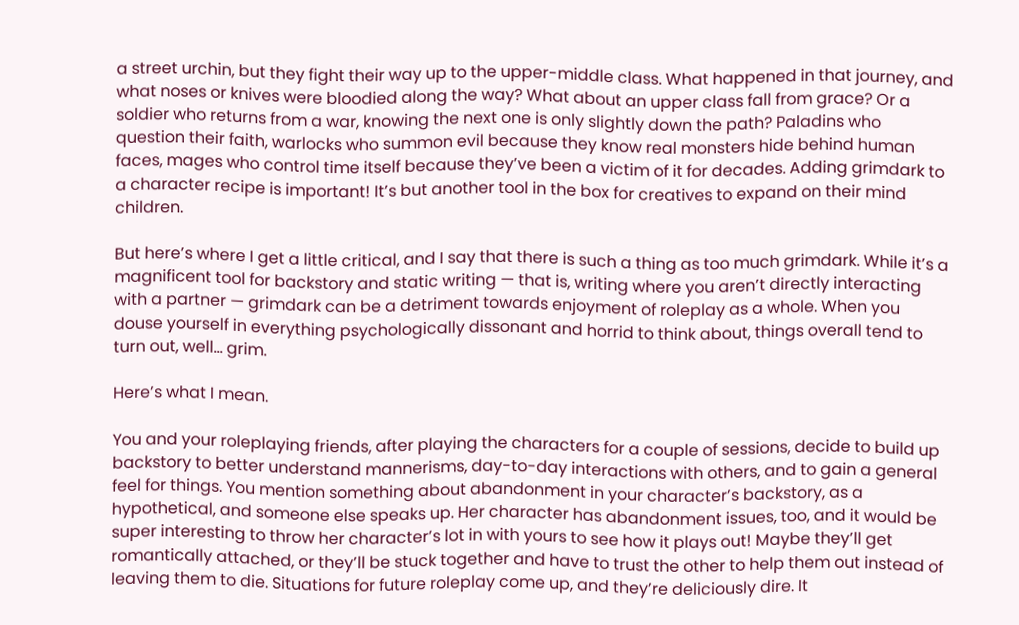a street urchin, but they fight their way up to the upper-middle class. What happened in that journey, and what noses or knives were bloodied along the way? What about an upper class fall from grace? Or a soldier who returns from a war, knowing the next one is only slightly down the path? Paladins who question their faith, warlocks who summon evil because they know real monsters hide behind human faces, mages who control time itself because they’ve been a victim of it for decades. Adding grimdark to a character recipe is important! It’s but another tool in the box for creatives to expand on their mind children.

But here’s where I get a little critical, and I say that there is such a thing as too much grimdark. While it’s a magnificent tool for backstory and static writing — that is, writing where you aren’t directly interacting with a partner — grimdark can be a detriment towards enjoyment of roleplay as a whole. When you douse yourself in everything psychologically dissonant and horrid to think about, things overall tend to turn out, well… grim.

Here’s what I mean.

You and your roleplaying friends, after playing the characters for a couple of sessions, decide to build up backstory to better understand mannerisms, day-to-day interactions with others, and to gain a general feel for things. You mention something about abandonment in your character’s backstory, as a hypothetical, and someone else speaks up. Her character has abandonment issues, too, and it would be super interesting to throw her character’s lot in with yours to see how it plays out! Maybe they’ll get romantically attached, or they’ll be stuck together and have to trust the other to help them out instead of leaving them to die. Situations for future roleplay come up, and they’re deliciously dire. It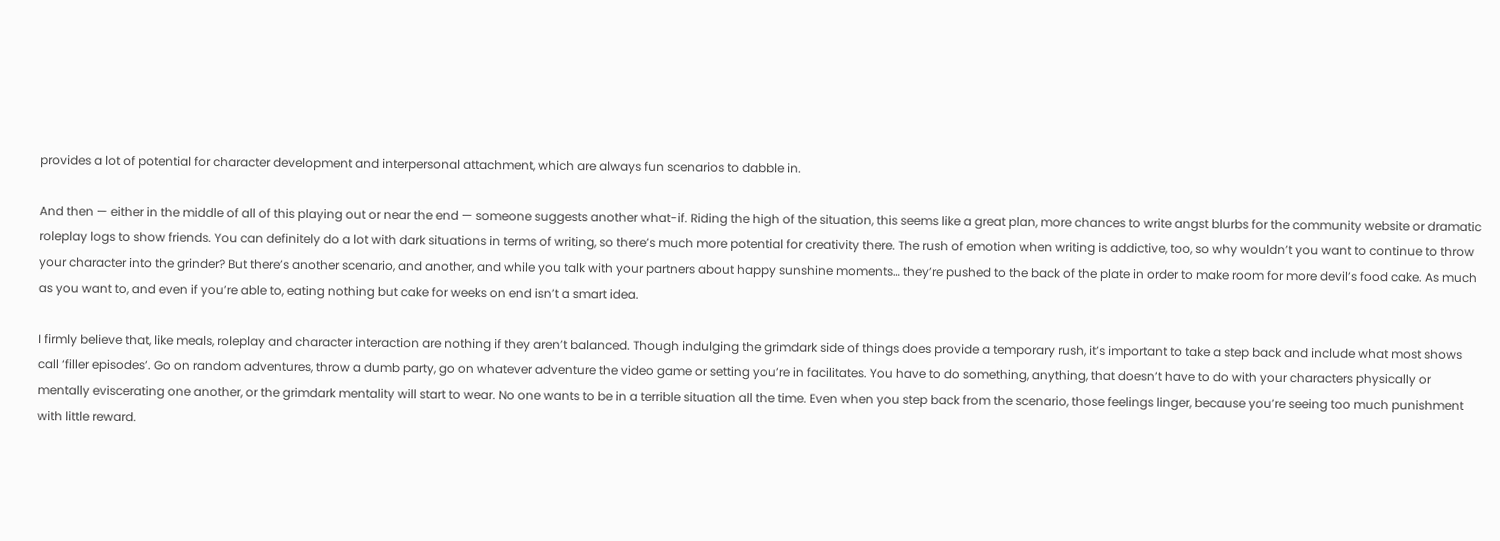provides a lot of potential for character development and interpersonal attachment, which are always fun scenarios to dabble in.

And then — either in the middle of all of this playing out or near the end — someone suggests another what-if. Riding the high of the situation, this seems like a great plan, more chances to write angst blurbs for the community website or dramatic roleplay logs to show friends. You can definitely do a lot with dark situations in terms of writing, so there’s much more potential for creativity there. The rush of emotion when writing is addictive, too, so why wouldn’t you want to continue to throw your character into the grinder? But there’s another scenario, and another, and while you talk with your partners about happy sunshine moments… they’re pushed to the back of the plate in order to make room for more devil’s food cake. As much as you want to, and even if you’re able to, eating nothing but cake for weeks on end isn’t a smart idea.

I firmly believe that, like meals, roleplay and character interaction are nothing if they aren’t balanced. Though indulging the grimdark side of things does provide a temporary rush, it’s important to take a step back and include what most shows call ‘filler episodes’. Go on random adventures, throw a dumb party, go on whatever adventure the video game or setting you’re in facilitates. You have to do something, anything, that doesn’t have to do with your characters physically or mentally eviscerating one another, or the grimdark mentality will start to wear. No one wants to be in a terrible situation all the time. Even when you step back from the scenario, those feelings linger, because you’re seeing too much punishment with little reward.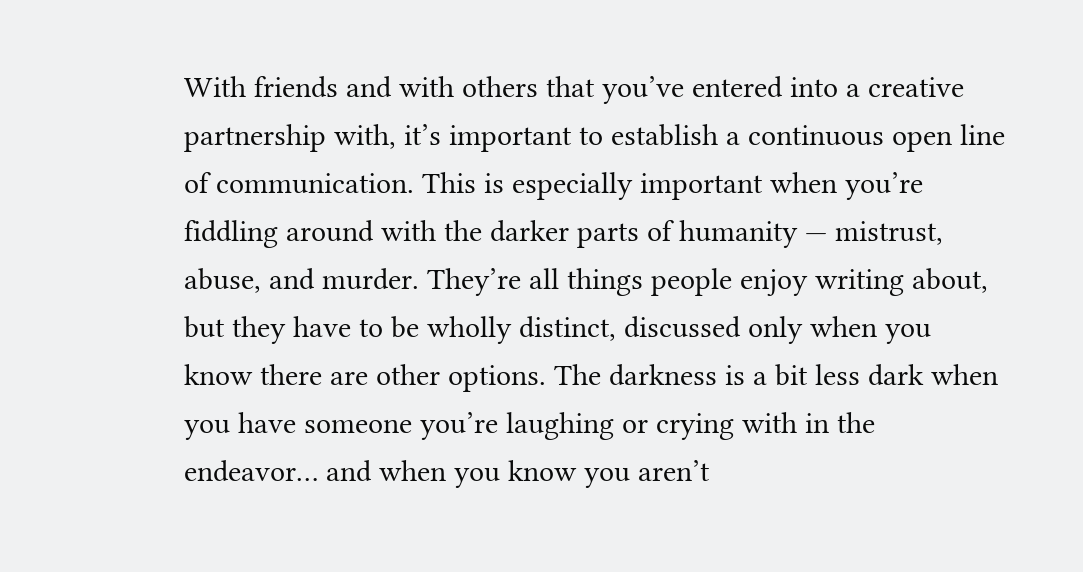With friends and with others that you’ve entered into a creative partnership with, it’s important to establish a continuous open line of communication. This is especially important when you’re fiddling around with the darker parts of humanity — mistrust, abuse, and murder. They’re all things people enjoy writing about, but they have to be wholly distinct, discussed only when you know there are other options. The darkness is a bit less dark when you have someone you’re laughing or crying with in the endeavor… and when you know you aren’t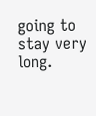going to stay very long.